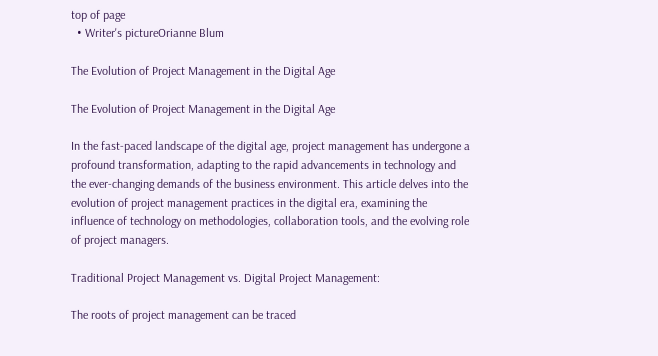top of page
  • Writer's pictureOrianne Blum

The Evolution of Project Management in the Digital Age

The Evolution of Project Management in the Digital Age

In the fast-paced landscape of the digital age, project management has undergone a profound transformation, adapting to the rapid advancements in technology and the ever-changing demands of the business environment. This article delves into the evolution of project management practices in the digital era, examining the influence of technology on methodologies, collaboration tools, and the evolving role of project managers.

Traditional Project Management vs. Digital Project Management:

The roots of project management can be traced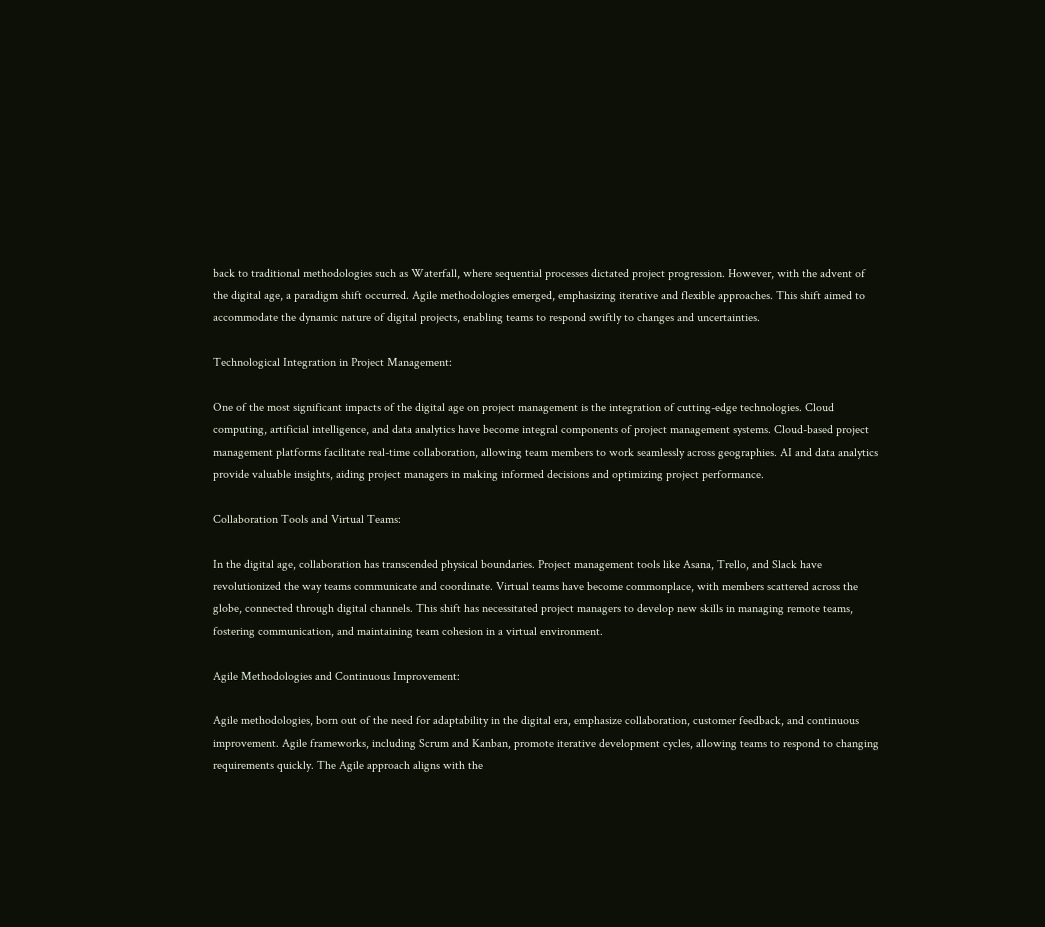back to traditional methodologies such as Waterfall, where sequential processes dictated project progression. However, with the advent of the digital age, a paradigm shift occurred. Agile methodologies emerged, emphasizing iterative and flexible approaches. This shift aimed to accommodate the dynamic nature of digital projects, enabling teams to respond swiftly to changes and uncertainties.

Technological Integration in Project Management:

One of the most significant impacts of the digital age on project management is the integration of cutting-edge technologies. Cloud computing, artificial intelligence, and data analytics have become integral components of project management systems. Cloud-based project management platforms facilitate real-time collaboration, allowing team members to work seamlessly across geographies. AI and data analytics provide valuable insights, aiding project managers in making informed decisions and optimizing project performance.

Collaboration Tools and Virtual Teams:

In the digital age, collaboration has transcended physical boundaries. Project management tools like Asana, Trello, and Slack have revolutionized the way teams communicate and coordinate. Virtual teams have become commonplace, with members scattered across the globe, connected through digital channels. This shift has necessitated project managers to develop new skills in managing remote teams, fostering communication, and maintaining team cohesion in a virtual environment.

Agile Methodologies and Continuous Improvement:

Agile methodologies, born out of the need for adaptability in the digital era, emphasize collaboration, customer feedback, and continuous improvement. Agile frameworks, including Scrum and Kanban, promote iterative development cycles, allowing teams to respond to changing requirements quickly. The Agile approach aligns with the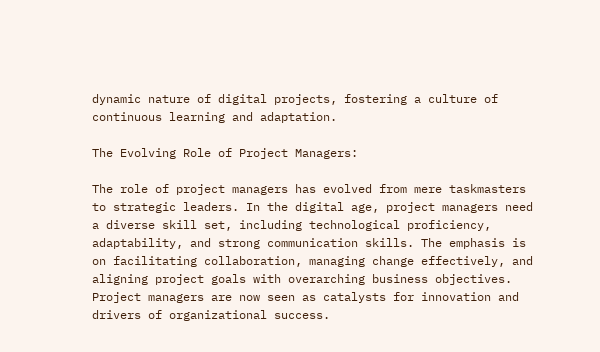dynamic nature of digital projects, fostering a culture of continuous learning and adaptation.

The Evolving Role of Project Managers:

The role of project managers has evolved from mere taskmasters to strategic leaders. In the digital age, project managers need a diverse skill set, including technological proficiency, adaptability, and strong communication skills. The emphasis is on facilitating collaboration, managing change effectively, and aligning project goals with overarching business objectives. Project managers are now seen as catalysts for innovation and drivers of organizational success.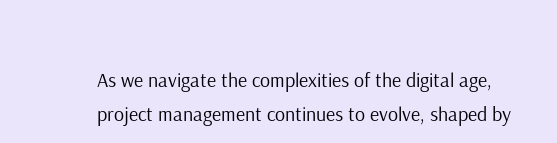As we navigate the complexities of the digital age, project management continues to evolve, shaped by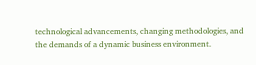technological advancements, changing methodologies, and the demands of a dynamic business environment.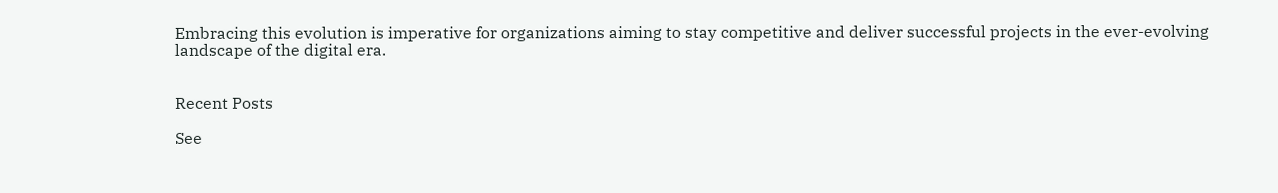Embracing this evolution is imperative for organizations aiming to stay competitive and deliver successful projects in the ever-evolving landscape of the digital era.


Recent Posts

See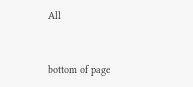All


bottom of page